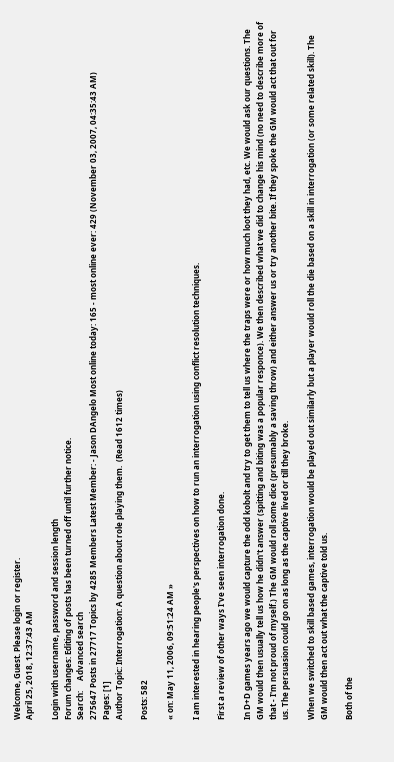Welcome, Guest. Please login or register.
April 25, 2018, 12:37:43 AM

Login with username, password and session length
Forum changes: Editing of posts has been turned off until further notice.
Search:     Advanced search
275647 Posts in 27717 Topics by 4285 Members Latest Member: - Jason DAngelo Most online today: 165 - most online ever: 429 (November 03, 2007, 04:35:43 AM)
Pages: [1]
Author Topic: Interrogation: A question about role playing them.  (Read 1612 times)

Posts: 582

« on: May 11, 2006, 09:51:24 AM »

I am interested in hearing people's perspectives on how to run an interrogation using conflict resolution techniques.

First a review of other ways I've seen interrogation done.

In D+D games years ago we would capture the odd kobolt and try to get them to tell us where the traps were or how much loot they had, etc. We would ask our questions. The GM would then usually tell us how he didn't answer (spitting and biting was a popular responce). We then described what we did to change his mind (no need to describe more of that - I'm not proud of myself.) The GM would roll some dice (presumably a saving throw) and either answer us or try another bite. If they spoke the GM would act that out for us. The persuasion could go on as long as the captive lived or till they broke.

When we switched to skill based games, interrogation would be played out similarly but a player would roll the die based on a skill in interrogation (or some related skill). The GM would then act out what the captive told us.

Both of the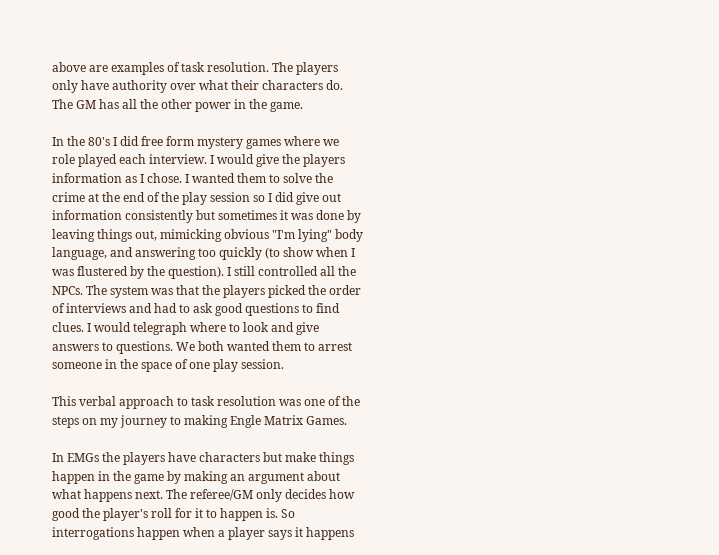above are examples of task resolution. The players only have authority over what their characters do. The GM has all the other power in the game.

In the 80's I did free form mystery games where we role played each interview. I would give the players information as I chose. I wanted them to solve the crime at the end of the play session so I did give out information consistently but sometimes it was done by leaving things out, mimicking obvious "I'm lying" body language, and answering too quickly (to show when I was flustered by the question). I still controlled all the NPCs. The system was that the players picked the order of interviews and had to ask good questions to find clues. I would telegraph where to look and give answers to questions. We both wanted them to arrest someone in the space of one play session.

This verbal approach to task resolution was one of the steps on my journey to making Engle Matrix Games.

In EMGs the players have characters but make things happen in the game by making an argument about what happens next. The referee/GM only decides how good the player's roll for it to happen is. So interrogations happen when a player says it happens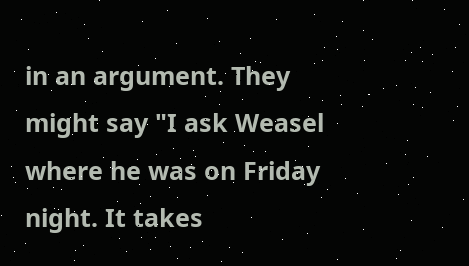in an argument. They might say "I ask Weasel where he was on Friday night. It takes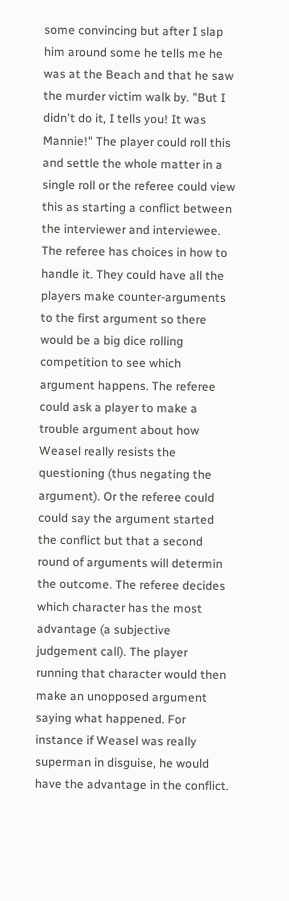some convincing but after I slap him around some he tells me he was at the Beach and that he saw the murder victim walk by. "But I didn't do it, I tells you! It was Mannie!" The player could roll this and settle the whole matter in a single roll or the referee could view this as starting a conflict between the interviewer and interviewee. The referee has choices in how to handle it. They could have all the players make counter-arguments to the first argument so there would be a big dice rolling competition to see which argument happens. The referee could ask a player to make a trouble argument about how Weasel really resists the questioning (thus negating the argument). Or the referee could could say the argument started the conflict but that a second round of arguments will determin the outcome. The referee decides which character has the most advantage (a subjective judgement call). The player running that character would then make an unopposed argument saying what happened. For instance if Weasel was really superman in disguise, he would have the advantage in the conflict.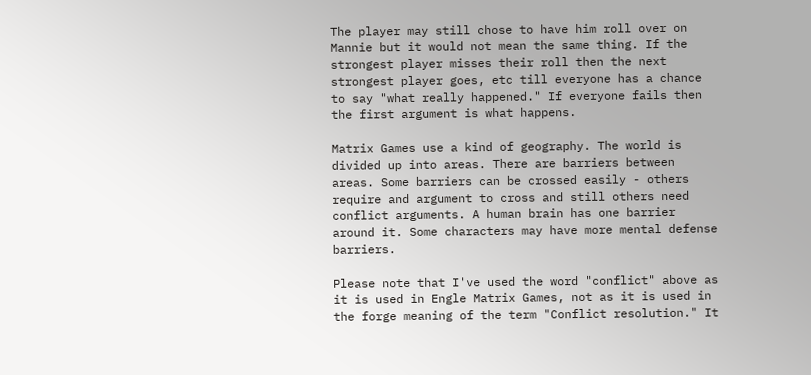The player may still chose to have him roll over on Mannie but it would not mean the same thing. If the strongest player misses their roll then the next strongest player goes, etc till everyone has a chance to say "what really happened." If everyone fails then the first argument is what happens.

Matrix Games use a kind of geography. The world is divided up into areas. There are barriers between areas. Some barriers can be crossed easily - others require and argument to cross and still others need conflict arguments. A human brain has one barrier around it. Some characters may have more mental defense barriers.

Please note that I've used the word "conflict" above as it is used in Engle Matrix Games, not as it is used in the forge meaning of the term "Conflict resolution." It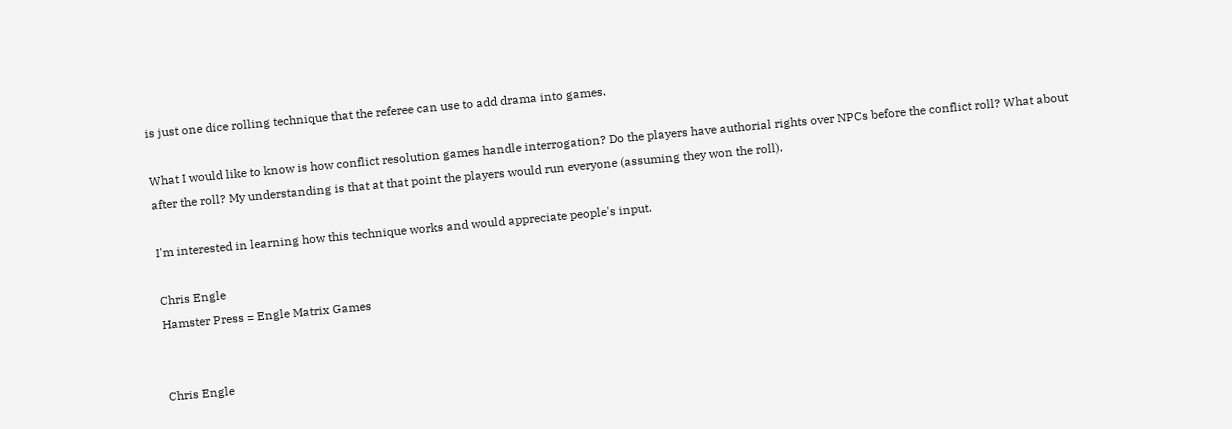is just one dice rolling technique that the referee can use to add drama into games.

What I would like to know is how conflict resolution games handle interrogation? Do the players have authorial rights over NPCs before the conflict roll? What about after the roll? My understanding is that at that point the players would run everyone (assuming they won the roll).

I'm interested in learning how this technique works and would appreciate people's input.

Chris Engle
Hamster Press = Engle Matrix Games


Chris Engle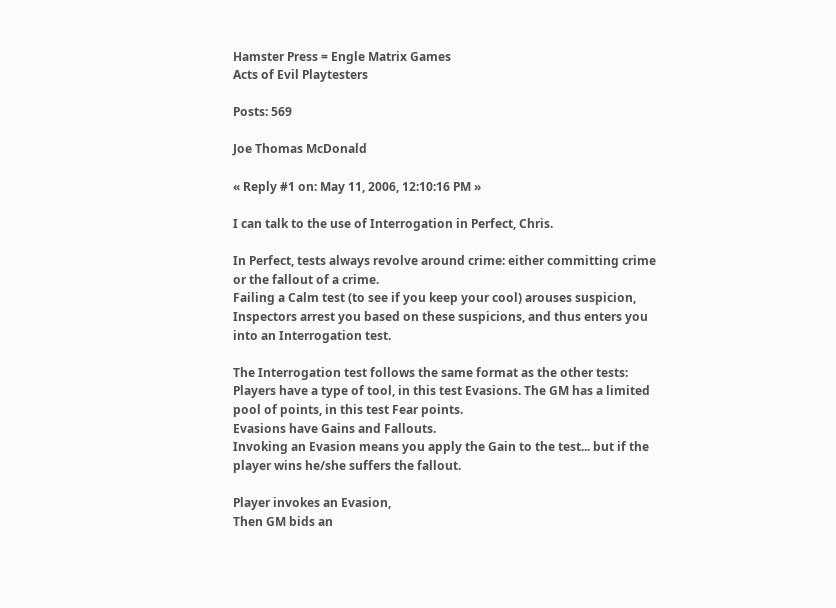Hamster Press = Engle Matrix Games
Acts of Evil Playtesters

Posts: 569

Joe Thomas McDonald

« Reply #1 on: May 11, 2006, 12:10:16 PM »

I can talk to the use of Interrogation in Perfect, Chris.

In Perfect, tests always revolve around crime: either committing crime or the fallout of a crime.
Failing a Calm test (to see if you keep your cool) arouses suspicion, Inspectors arrest you based on these suspicions, and thus enters you into an Interrogation test.

The Interrogation test follows the same format as the other tests:
Players have a type of tool, in this test Evasions. The GM has a limited pool of points, in this test Fear points.
Evasions have Gains and Fallouts.
Invoking an Evasion means you apply the Gain to the test... but if the player wins he/she suffers the fallout.

Player invokes an Evasion,
Then GM bids an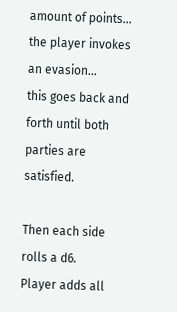amount of points...
the player invokes an evasion...
this goes back and forth until both parties are satisfied.

Then each side rolls a d6.
Player adds all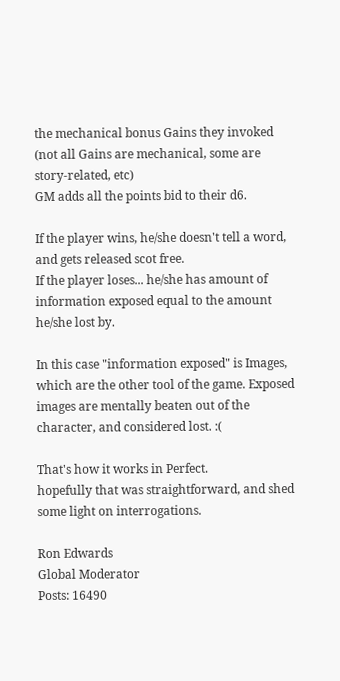the mechanical bonus Gains they invoked (not all Gains are mechanical, some are story-related, etc)
GM adds all the points bid to their d6.

If the player wins, he/she doesn't tell a word, and gets released scot free.
If the player loses... he/she has amount of information exposed equal to the amount he/she lost by.

In this case "information exposed" is Images, which are the other tool of the game. Exposed images are mentally beaten out of the character, and considered lost. :(

That's how it works in Perfect.
hopefully that was straightforward, and shed some light on interrogations.

Ron Edwards
Global Moderator
Posts: 16490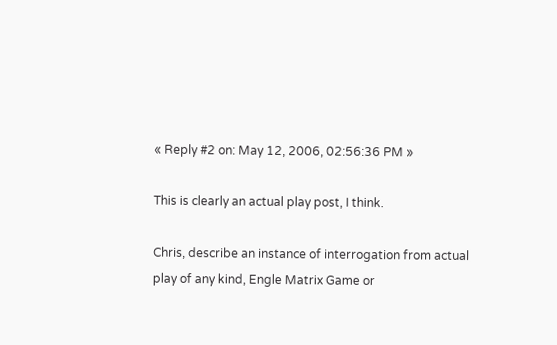« Reply #2 on: May 12, 2006, 02:56:36 PM »

This is clearly an actual play post, I think.

Chris, describe an instance of interrogation from actual play of any kind, Engle Matrix Game or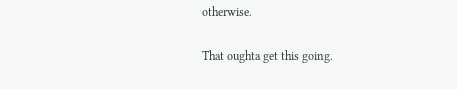otherwise.

That oughta get this going.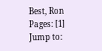Best, Ron
Pages: [1]
Jump to: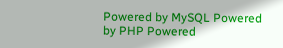Powered by MySQL Powered by PHP Powered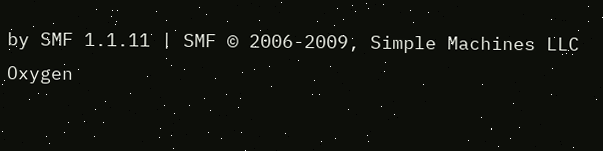by SMF 1.1.11 | SMF © 2006-2009, Simple Machines LLC
Oxygen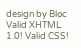design by Bloc
Valid XHTML 1.0! Valid CSS!